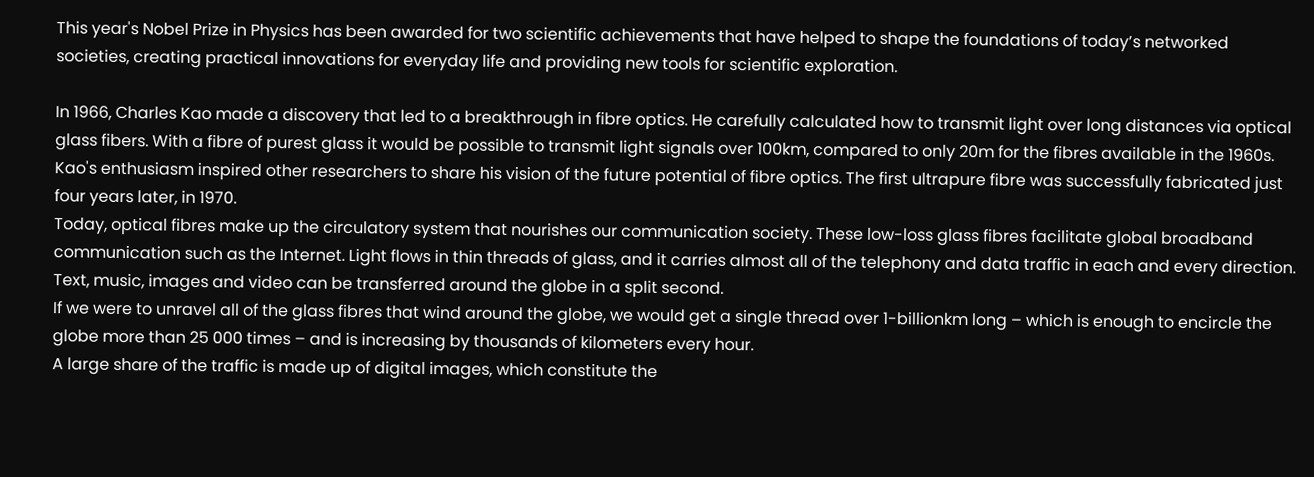This year's Nobel Prize in Physics has been awarded for two scientific achievements that have helped to shape the foundations of today’s networked societies, creating practical innovations for everyday life and providing new tools for scientific exploration.

In 1966, Charles Kao made a discovery that led to a breakthrough in fibre optics. He carefully calculated how to transmit light over long distances via optical glass fibers. With a fibre of purest glass it would be possible to transmit light signals over 100km, compared to only 20m for the fibres available in the 1960s.
Kao's enthusiasm inspired other researchers to share his vision of the future potential of fibre optics. The first ultrapure fibre was successfully fabricated just four years later, in 1970.
Today, optical fibres make up the circulatory system that nourishes our communication society. These low-loss glass fibres facilitate global broadband communication such as the Internet. Light flows in thin threads of glass, and it carries almost all of the telephony and data traffic in each and every direction. Text, music, images and video can be transferred around the globe in a split second.
If we were to unravel all of the glass fibres that wind around the globe, we would get a single thread over 1-billionkm long – which is enough to encircle the globe more than 25 000 times – and is increasing by thousands of kilometers every hour.
A large share of the traffic is made up of digital images, which constitute the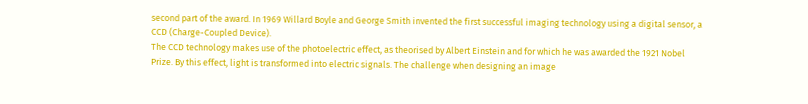second part of the award. In 1969 Willard Boyle and George Smith invented the first successful imaging technology using a digital sensor, a CCD (Charge-Coupled Device).
The CCD technology makes use of the photoelectric effect, as theorised by Albert Einstein and for which he was awarded the 1921 Nobel Prize. By this effect, light is transformed into electric signals. The challenge when designing an image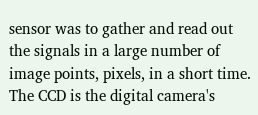sensor was to gather and read out the signals in a large number of image points, pixels, in a short time.
The CCD is the digital camera's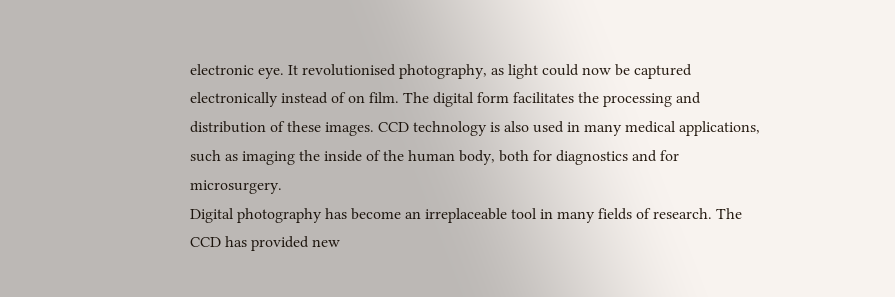electronic eye. It revolutionised photography, as light could now be captured electronically instead of on film. The digital form facilitates the processing and distribution of these images. CCD technology is also used in many medical applications, such as imaging the inside of the human body, both for diagnostics and for microsurgery.
Digital photography has become an irreplaceable tool in many fields of research. The CCD has provided new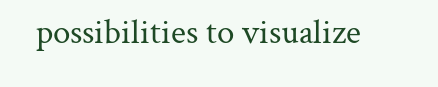possibilities to visualize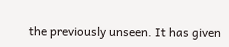the previously unseen. It has given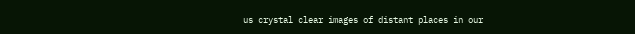us crystal clear images of distant places in our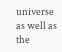universe as well as the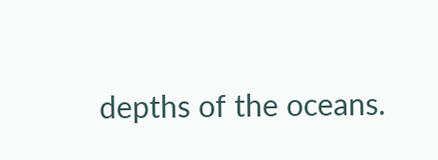depths of the oceans.